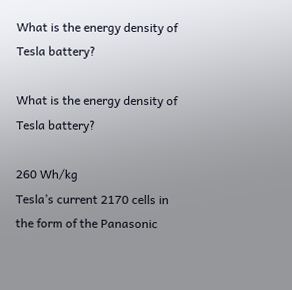What is the energy density of Tesla battery?

What is the energy density of Tesla battery?

260 Wh/kg
Tesla’s current 2170 cells in the form of the Panasonic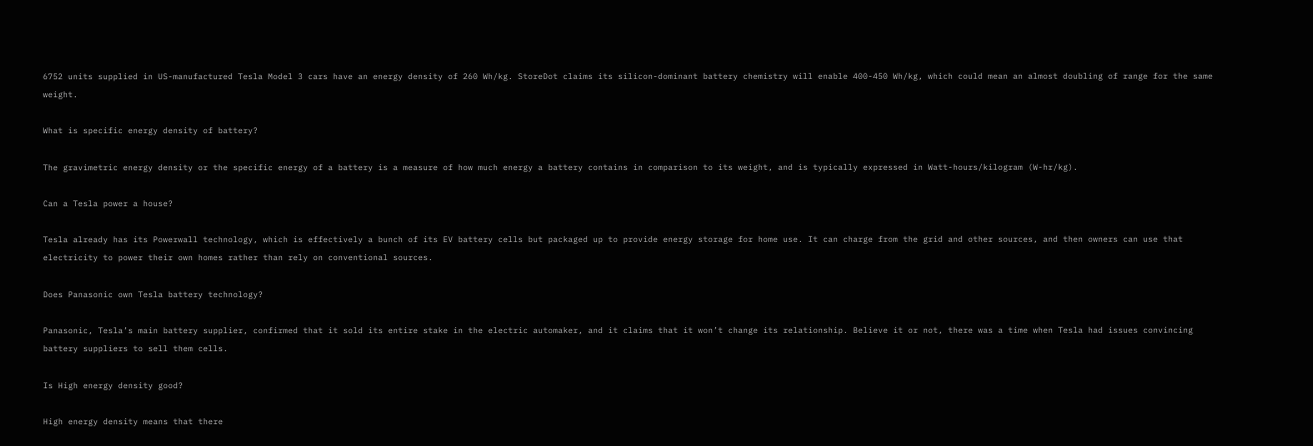6752 units supplied in US-manufactured Tesla Model 3 cars have an energy density of 260 Wh/kg. StoreDot claims its silicon-dominant battery chemistry will enable 400-450 Wh/kg, which could mean an almost doubling of range for the same weight.

What is specific energy density of battery?

The gravimetric energy density or the specific energy of a battery is a measure of how much energy a battery contains in comparison to its weight, and is typically expressed in Watt-hours/kilogram (W-hr/kg).

Can a Tesla power a house?

Tesla already has its Powerwall technology, which is effectively a bunch of its EV battery cells but packaged up to provide energy storage for home use. It can charge from the grid and other sources, and then owners can use that electricity to power their own homes rather than rely on conventional sources.

Does Panasonic own Tesla battery technology?

Panasonic, Tesla’s main battery supplier, confirmed that it sold its entire stake in the electric automaker, and it claims that it won’t change its relationship. Believe it or not, there was a time when Tesla had issues convincing battery suppliers to sell them cells.

Is High energy density good?

High energy density means that there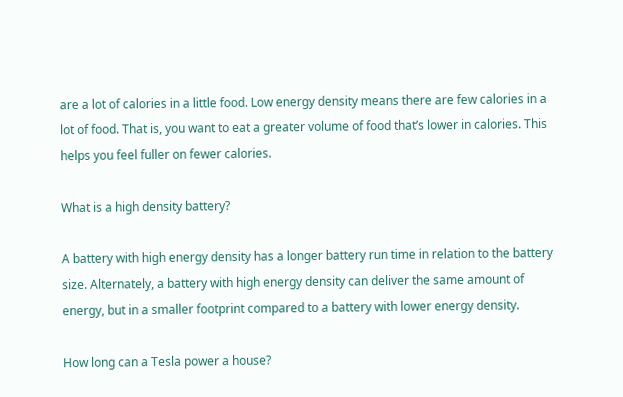are a lot of calories in a little food. Low energy density means there are few calories in a lot of food. That is, you want to eat a greater volume of food that’s lower in calories. This helps you feel fuller on fewer calories.

What is a high density battery?

A battery with high energy density has a longer battery run time in relation to the battery size. Alternately, a battery with high energy density can deliver the same amount of energy, but in a smaller footprint compared to a battery with lower energy density.

How long can a Tesla power a house?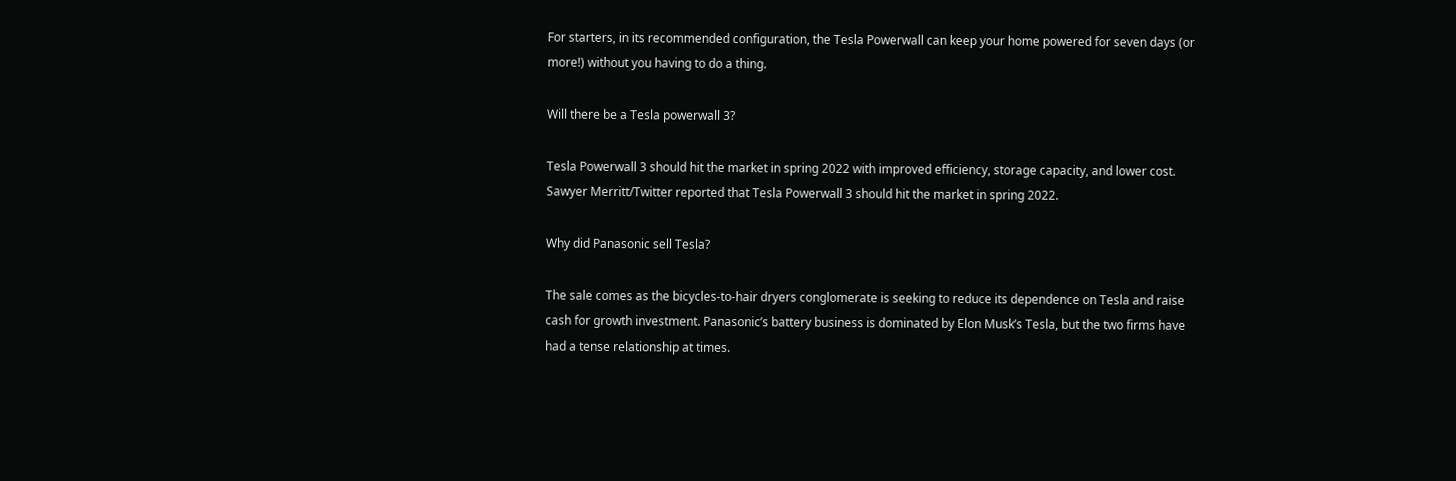For starters, in its recommended configuration, the Tesla Powerwall can keep your home powered for seven days (or more!) without you having to do a thing.

Will there be a Tesla powerwall 3?

Tesla Powerwall 3 should hit the market in spring 2022 with improved efficiency, storage capacity, and lower cost. Sawyer Merritt/Twitter reported that Tesla Powerwall 3 should hit the market in spring 2022.

Why did Panasonic sell Tesla?

The sale comes as the bicycles-to-hair dryers conglomerate is seeking to reduce its dependence on Tesla and raise cash for growth investment. Panasonic’s battery business is dominated by Elon Musk’s Tesla, but the two firms have had a tense relationship at times.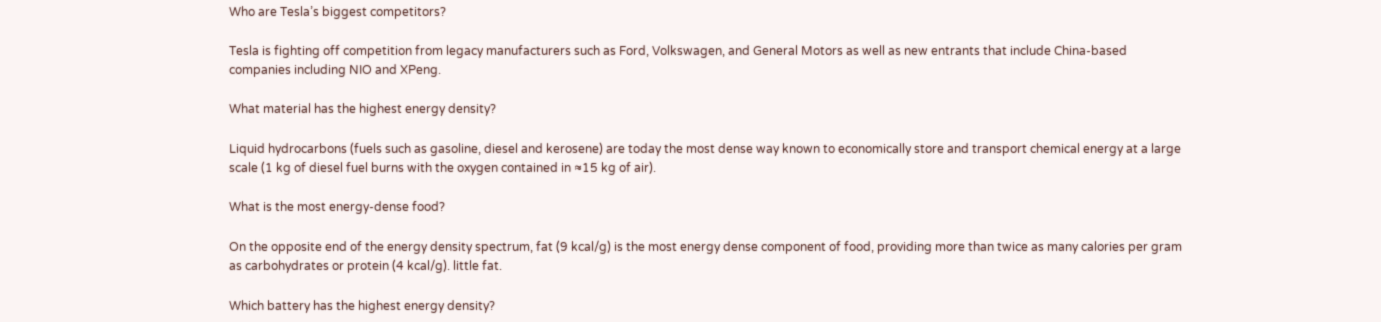Who are Tesla’s biggest competitors?

Tesla is fighting off competition from legacy manufacturers such as Ford, Volkswagen, and General Motors as well as new entrants that include China-based companies including NIO and XPeng.

What material has the highest energy density?

Liquid hydrocarbons (fuels such as gasoline, diesel and kerosene) are today the most dense way known to economically store and transport chemical energy at a large scale (1 kg of diesel fuel burns with the oxygen contained in ≈15 kg of air).

What is the most energy-dense food?

On the opposite end of the energy density spectrum, fat (9 kcal/g) is the most energy dense component of food, providing more than twice as many calories per gram as carbohydrates or protein (4 kcal/g). little fat.

Which battery has the highest energy density?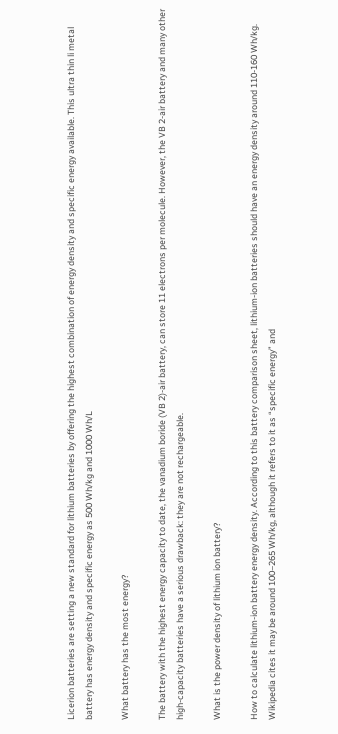Licerion batteries are setting a new standard for lithium batteries by offering the highest combination of energy density and specific energy available. This ultra thin li metal battery has energy density and specific energy as 500 Wh/kg and 1000 Wh/L

What battery has the most energy?

The battery with the highest energy capacity to date, the vanadium boride (VB 2)-air battery, can store 11 electrons per molecule. However, the VB 2-air battery and many other high-capacity batteries have a serious drawback: they are not rechargeable.

What is the power density of lithium ion battery?

How to calculate lithium-ion battery energy density. According to this battery comparison sheet, lithium-ion batteries should have an energy density around 110-160 Wh/kg. Wikipedia cites it may be around 100–265 Wh/kg, although it refers to it as “specific energy” and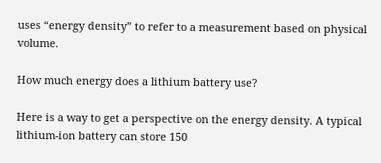uses “energy density” to refer to a measurement based on physical volume.

How much energy does a lithium battery use?

Here is a way to get a perspective on the energy density. A typical lithium-ion battery can store 150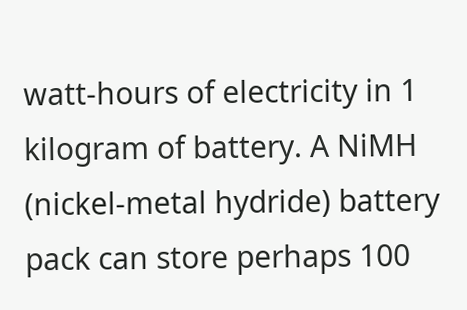watt-hours of electricity in 1 kilogram of battery. A NiMH (nickel-metal hydride) battery pack can store perhaps 100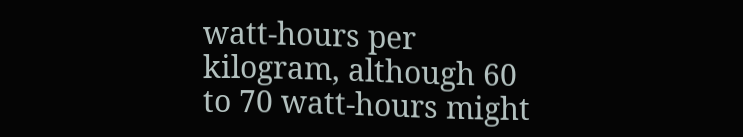watt-hours per kilogram, although 60 to 70 watt-hours might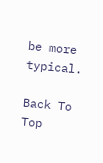be more typical.

Back To Top